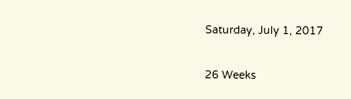Saturday, July 1, 2017

26 Weeks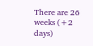There are 26 weeks (+2 days)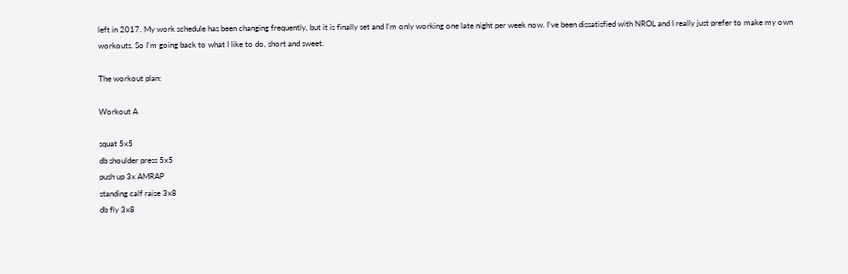left in 2017. My work schedule has been changing frequently, but it is finally set and I'm only working one late night per week now. I've been dissatisfied with NROL and I really just prefer to make my own workouts. So I'm going back to what I like to do, short and sweet.

The workout plan:

Workout A

squat 5x5
db shoulder press 5x5
push up 3x AMRAP
standing calf raise 3x8
db fly 3x8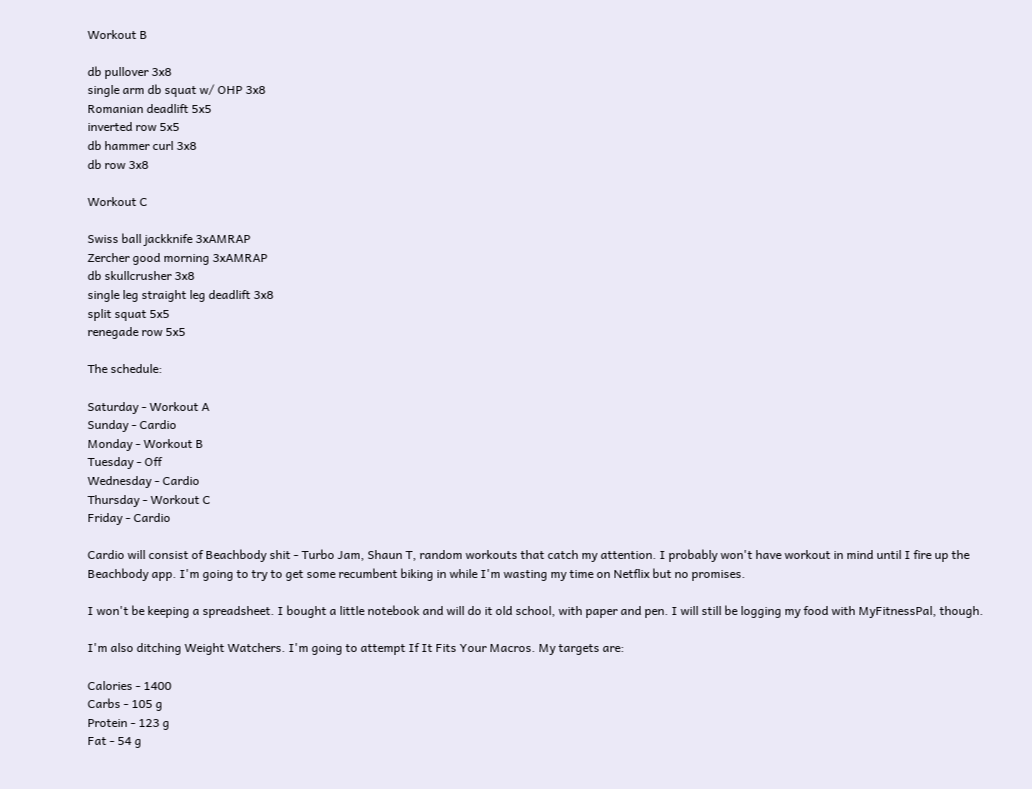Workout B

db pullover 3x8
single arm db squat w/ OHP 3x8
Romanian deadlift 5x5
inverted row 5x5
db hammer curl 3x8
db row 3x8

Workout C

Swiss ball jackknife 3xAMRAP
Zercher good morning 3xAMRAP
db skullcrusher 3x8
single leg straight leg deadlift 3x8
split squat 5x5
renegade row 5x5

The schedule:

Saturday - Workout A
Sunday - Cardio
Monday - Workout B
Tuesday - Off
Wednesday - Cardio
Thursday - Workout C
Friday - Cardio

Cardio will consist of Beachbody shit - Turbo Jam, Shaun T, random workouts that catch my attention. I probably won't have workout in mind until I fire up the Beachbody app. I'm going to try to get some recumbent biking in while I'm wasting my time on Netflix but no promises.

I won't be keeping a spreadsheet. I bought a little notebook and will do it old school, with paper and pen. I will still be logging my food with MyFitnessPal, though.

I'm also ditching Weight Watchers. I'm going to attempt If It Fits Your Macros. My targets are:

Calories - 1400
Carbs - 105 g
Protein - 123 g
Fat - 54 g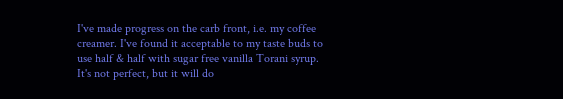I've made progress on the carb front, i.e. my coffee creamer. I've found it acceptable to my taste buds to use half & half with sugar free vanilla Torani syrup. It's not perfect, but it will do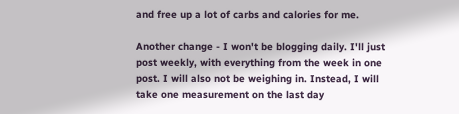and free up a lot of carbs and calories for me.

Another change - I won't be blogging daily. I'll just post weekly, with everything from the week in one post. I will also not be weighing in. Instead, I will take one measurement on the last day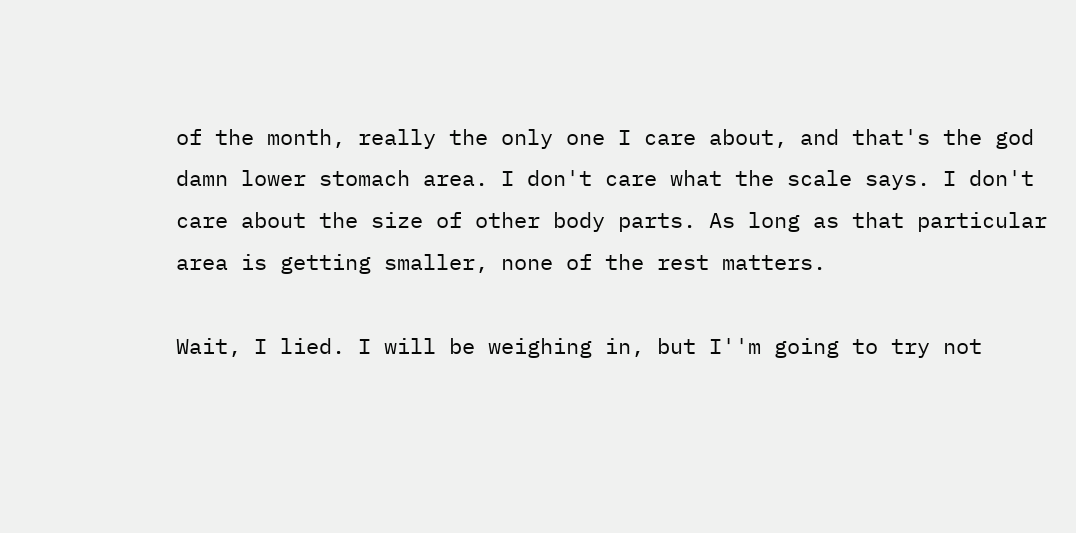of the month, really the only one I care about, and that's the god damn lower stomach area. I don't care what the scale says. I don't care about the size of other body parts. As long as that particular area is getting smaller, none of the rest matters.

Wait, I lied. I will be weighing in, but I''m going to try not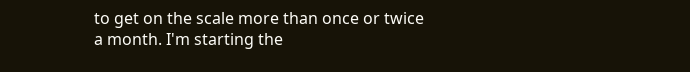to get on the scale more than once or twice a month. I'm starting the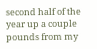second half of the year up a couple pounds from my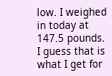low. I weighed in today at 147.5 pounds. I guess that is what I get for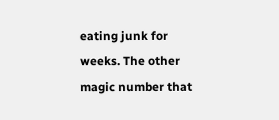eating junk for weeks. The other magic number that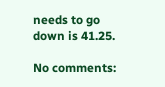needs to go down is 41.25.

No comments: